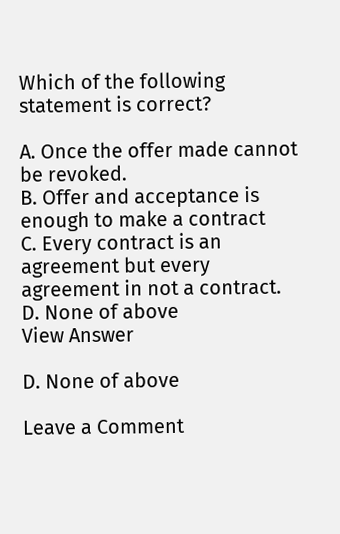Which of the following statement is correct?

A. Once the offer made cannot be revoked.
B. Offer and acceptance is enough to make a contract
C. Every contract is an agreement but every agreement in not a contract.
D. None of above
View Answer

D. None of above

Leave a Comment